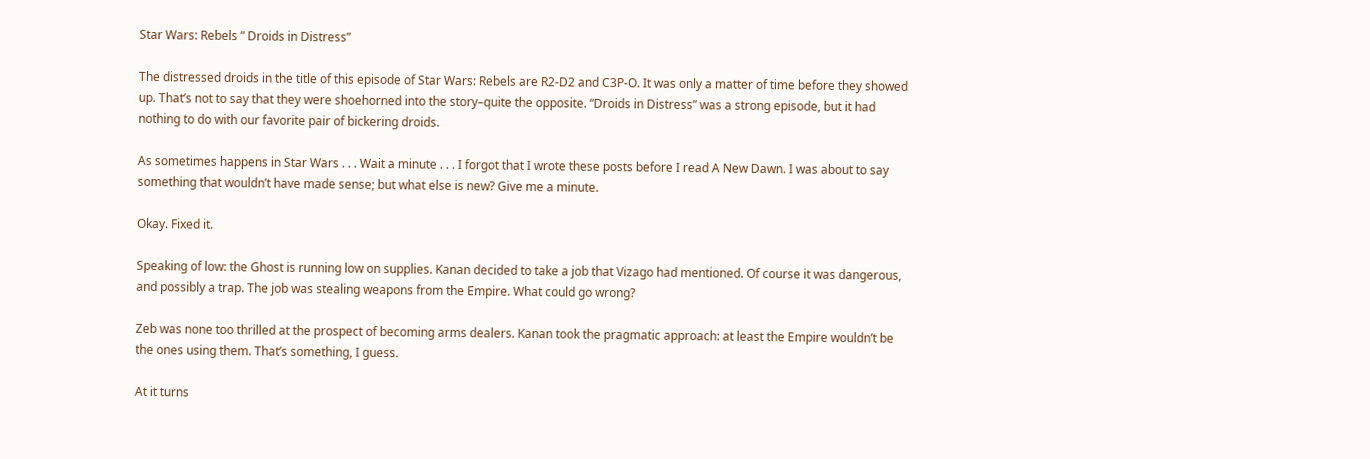Star Wars: Rebels ” Droids in Distress”

The distressed droids in the title of this episode of Star Wars: Rebels are R2-D2 and C3P-O. It was only a matter of time before they showed up. That’s not to say that they were shoehorned into the story–quite the opposite. “Droids in Distress” was a strong episode, but it had nothing to do with our favorite pair of bickering droids.

As sometimes happens in Star Wars . . . Wait a minute . . . I forgot that I wrote these posts before I read A New Dawn. I was about to say something that wouldn’t have made sense; but what else is new? Give me a minute.

Okay. Fixed it.

Speaking of low: the Ghost is running low on supplies. Kanan decided to take a job that Vizago had mentioned. Of course it was dangerous, and possibly a trap. The job was stealing weapons from the Empire. What could go wrong?

Zeb was none too thrilled at the prospect of becoming arms dealers. Kanan took the pragmatic approach: at least the Empire wouldn’t be the ones using them. That’s something, I guess.

At it turns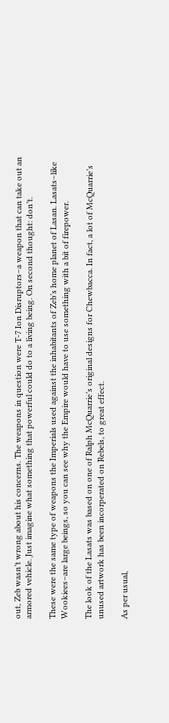out, Zeb wasn’t wrong about his concerns. The weapons in question were T-7 Ion Disruptors–a weapon that can take out an armored vehicle. Just imagine what something that powerful could do to a living being. On second thought: don’t.

These were the same type of weapons the Imperials used against the inhabitants of Zeb’s home planet of Lasan. Lasats–like Wookiees–are large beings, so you can see why the Empire would have to use something with a bit of firepower.

The look of the Lasats was based on one of Ralph McQuarrie’s original designs for Chewbacca. In fact, a lot of McQuarrie’s unused artwork has been incorperated on Rebels, to great effect.

As per usual,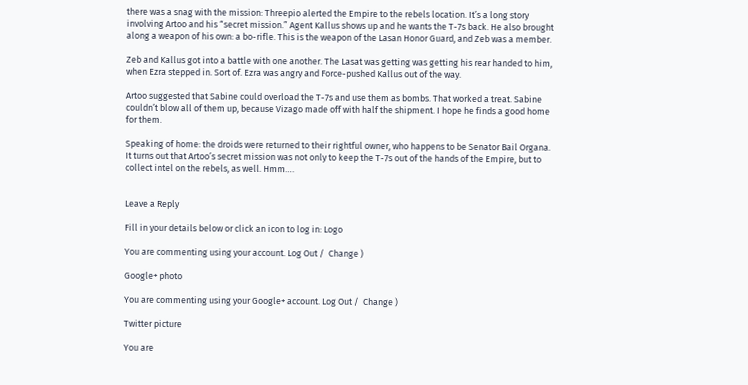there was a snag with the mission: Threepio alerted the Empire to the rebels location. It’s a long story involving Artoo and his “secret mission.” Agent Kallus shows up and he wants the T-7s back. He also brought along a weapon of his own: a bo-rifle. This is the weapon of the Lasan Honor Guard, and Zeb was a member.

Zeb and Kallus got into a battle with one another. The Lasat was getting was getting his rear handed to him, when Ezra stepped in. Sort of. Ezra was angry and Force-pushed Kallus out of the way.

Artoo suggested that Sabine could overload the T-7s and use them as bombs. That worked a treat. Sabine couldn’t blow all of them up, because Vizago made off with half the shipment. I hope he finds a good home for them.

Speaking of home: the droids were returned to their rightful owner, who happens to be Senator Bail Organa. It turns out that Artoo’s secret mission was not only to keep the T-7s out of the hands of the Empire, but to collect intel on the rebels, as well. Hmm….


Leave a Reply

Fill in your details below or click an icon to log in: Logo

You are commenting using your account. Log Out /  Change )

Google+ photo

You are commenting using your Google+ account. Log Out /  Change )

Twitter picture

You are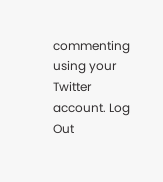commenting using your Twitter account. Log Out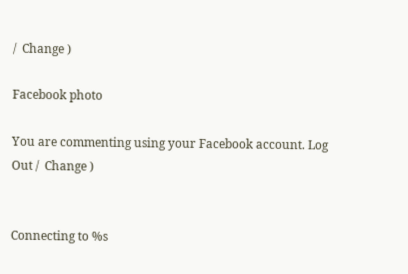/  Change )

Facebook photo

You are commenting using your Facebook account. Log Out /  Change )


Connecting to %s